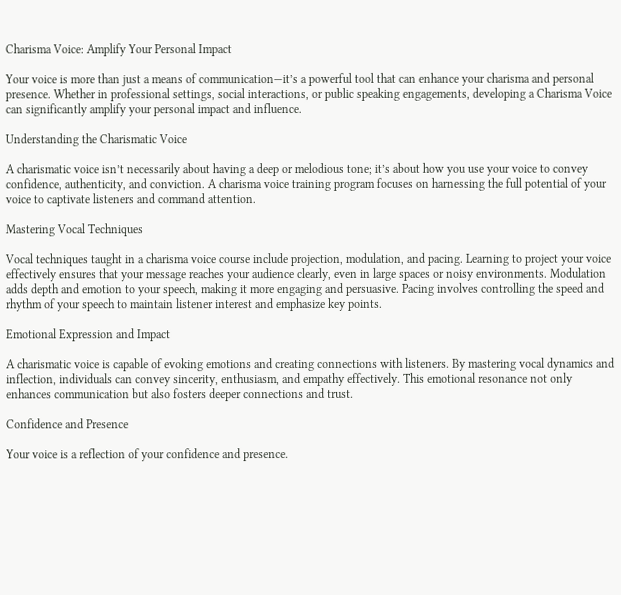Charisma Voice: Amplify Your Personal Impact

Your voice is more than just a means of communication—it’s a powerful tool that can enhance your charisma and personal presence. Whether in professional settings, social interactions, or public speaking engagements, developing a Charisma Voice can significantly amplify your personal impact and influence.

Understanding the Charismatic Voice

A charismatic voice isn’t necessarily about having a deep or melodious tone; it’s about how you use your voice to convey confidence, authenticity, and conviction. A charisma voice training program focuses on harnessing the full potential of your voice to captivate listeners and command attention.

Mastering Vocal Techniques

Vocal techniques taught in a charisma voice course include projection, modulation, and pacing. Learning to project your voice effectively ensures that your message reaches your audience clearly, even in large spaces or noisy environments. Modulation adds depth and emotion to your speech, making it more engaging and persuasive. Pacing involves controlling the speed and rhythm of your speech to maintain listener interest and emphasize key points.

Emotional Expression and Impact

A charismatic voice is capable of evoking emotions and creating connections with listeners. By mastering vocal dynamics and inflection, individuals can convey sincerity, enthusiasm, and empathy effectively. This emotional resonance not only enhances communication but also fosters deeper connections and trust.

Confidence and Presence

Your voice is a reflection of your confidence and presence.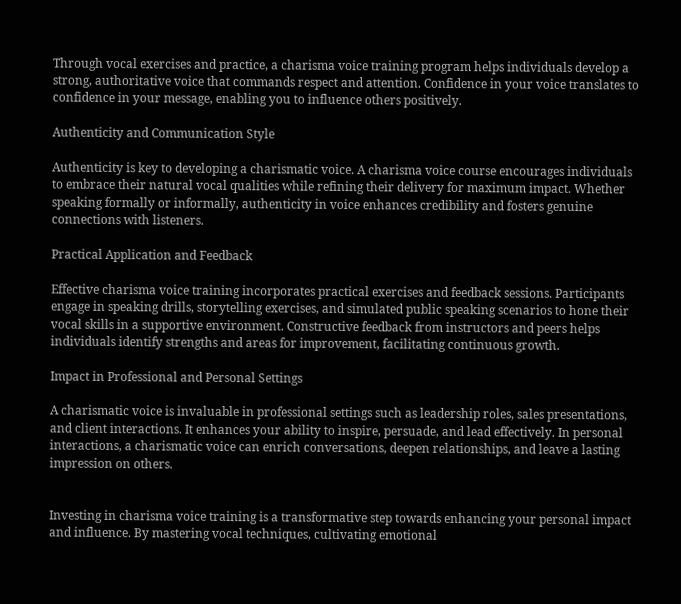Through vocal exercises and practice, a charisma voice training program helps individuals develop a strong, authoritative voice that commands respect and attention. Confidence in your voice translates to confidence in your message, enabling you to influence others positively.

Authenticity and Communication Style

Authenticity is key to developing a charismatic voice. A charisma voice course encourages individuals to embrace their natural vocal qualities while refining their delivery for maximum impact. Whether speaking formally or informally, authenticity in voice enhances credibility and fosters genuine connections with listeners.

Practical Application and Feedback

Effective charisma voice training incorporates practical exercises and feedback sessions. Participants engage in speaking drills, storytelling exercises, and simulated public speaking scenarios to hone their vocal skills in a supportive environment. Constructive feedback from instructors and peers helps individuals identify strengths and areas for improvement, facilitating continuous growth.

Impact in Professional and Personal Settings

A charismatic voice is invaluable in professional settings such as leadership roles, sales presentations, and client interactions. It enhances your ability to inspire, persuade, and lead effectively. In personal interactions, a charismatic voice can enrich conversations, deepen relationships, and leave a lasting impression on others.


Investing in charisma voice training is a transformative step towards enhancing your personal impact and influence. By mastering vocal techniques, cultivating emotional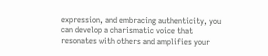expression, and embracing authenticity, you can develop a charismatic voice that resonates with others and amplifies your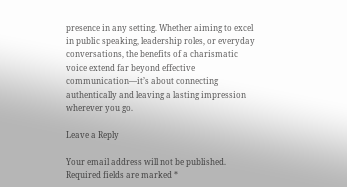presence in any setting. Whether aiming to excel in public speaking, leadership roles, or everyday conversations, the benefits of a charismatic voice extend far beyond effective communication—it’s about connecting authentically and leaving a lasting impression wherever you go.

Leave a Reply

Your email address will not be published. Required fields are marked *